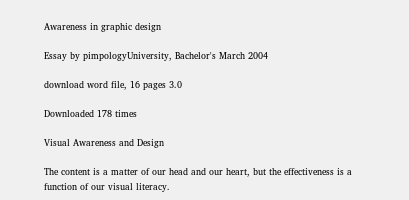Awareness in graphic design

Essay by pimpologyUniversity, Bachelor's March 2004

download word file, 16 pages 3.0

Downloaded 178 times

Visual Awareness and Design

The content is a matter of our head and our heart, but the effectiveness is a function of our visual literacy.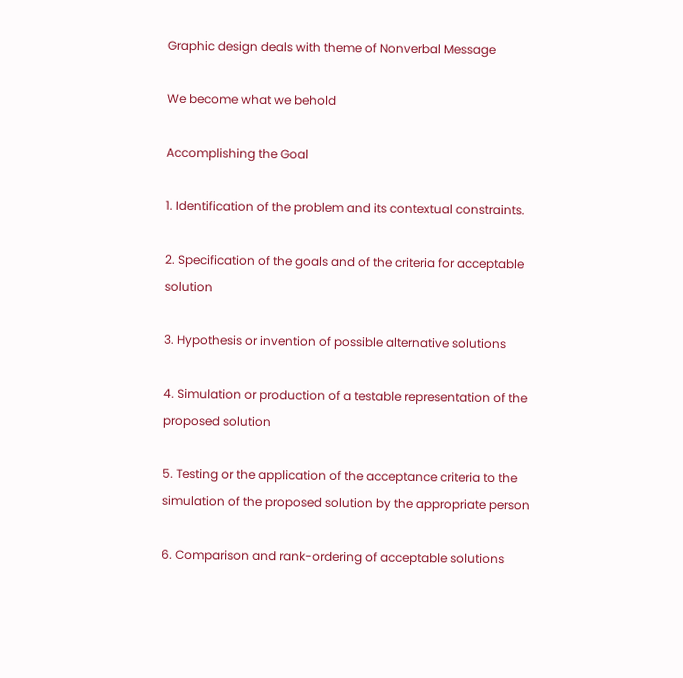Graphic design deals with theme of Nonverbal Message

We become what we behold

Accomplishing the Goal

1. Identification of the problem and its contextual constraints.

2. Specification of the goals and of the criteria for acceptable solution

3. Hypothesis or invention of possible alternative solutions

4. Simulation or production of a testable representation of the proposed solution

5. Testing or the application of the acceptance criteria to the simulation of the proposed solution by the appropriate person

6. Comparison and rank-ordering of acceptable solutions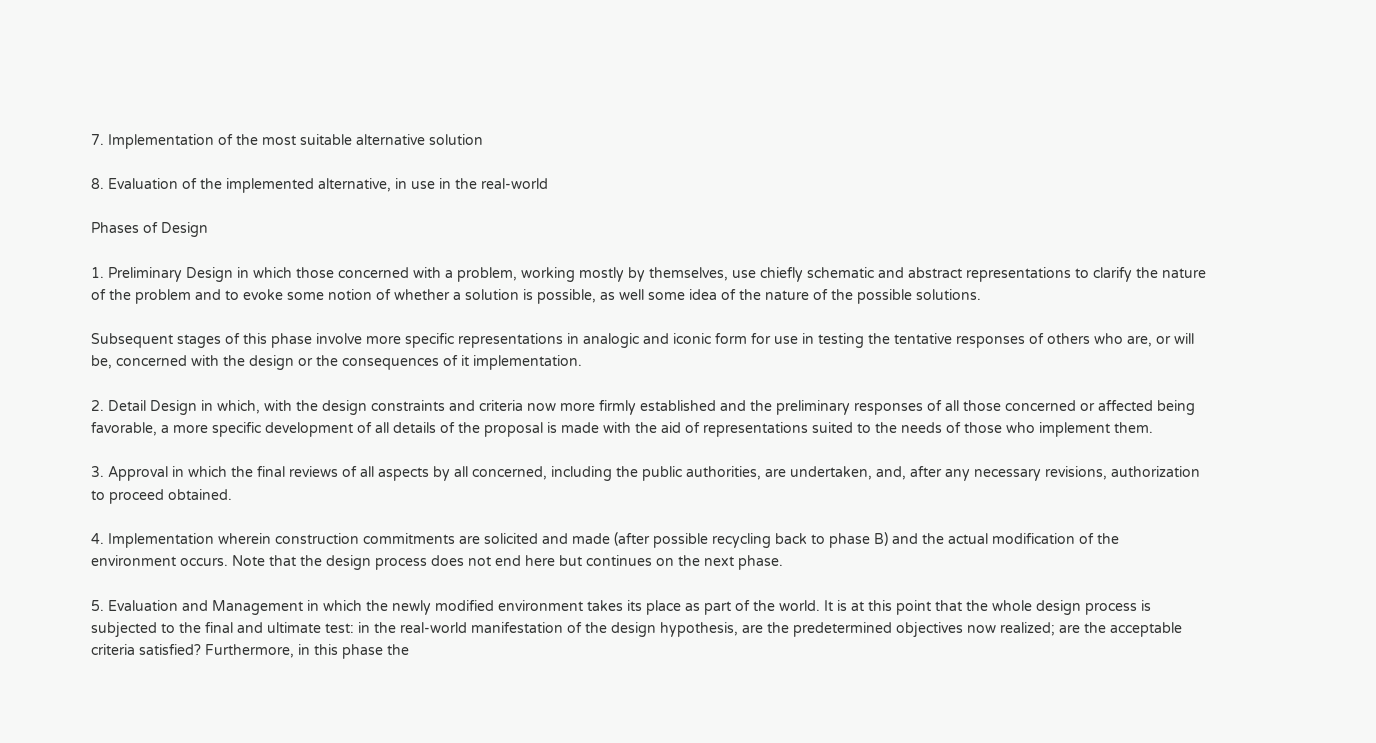7. Implementation of the most suitable alternative solution

8. Evaluation of the implemented alternative, in use in the real-world

Phases of Design

1. Preliminary Design in which those concerned with a problem, working mostly by themselves, use chiefly schematic and abstract representations to clarify the nature of the problem and to evoke some notion of whether a solution is possible, as well some idea of the nature of the possible solutions.

Subsequent stages of this phase involve more specific representations in analogic and iconic form for use in testing the tentative responses of others who are, or will be, concerned with the design or the consequences of it implementation.

2. Detail Design in which, with the design constraints and criteria now more firmly established and the preliminary responses of all those concerned or affected being favorable, a more specific development of all details of the proposal is made with the aid of representations suited to the needs of those who implement them.

3. Approval in which the final reviews of all aspects by all concerned, including the public authorities, are undertaken, and, after any necessary revisions, authorization to proceed obtained.

4. Implementation wherein construction commitments are solicited and made (after possible recycling back to phase B) and the actual modification of the environment occurs. Note that the design process does not end here but continues on the next phase.

5. Evaluation and Management in which the newly modified environment takes its place as part of the world. It is at this point that the whole design process is subjected to the final and ultimate test: in the real-world manifestation of the design hypothesis, are the predetermined objectives now realized; are the acceptable criteria satisfied? Furthermore, in this phase the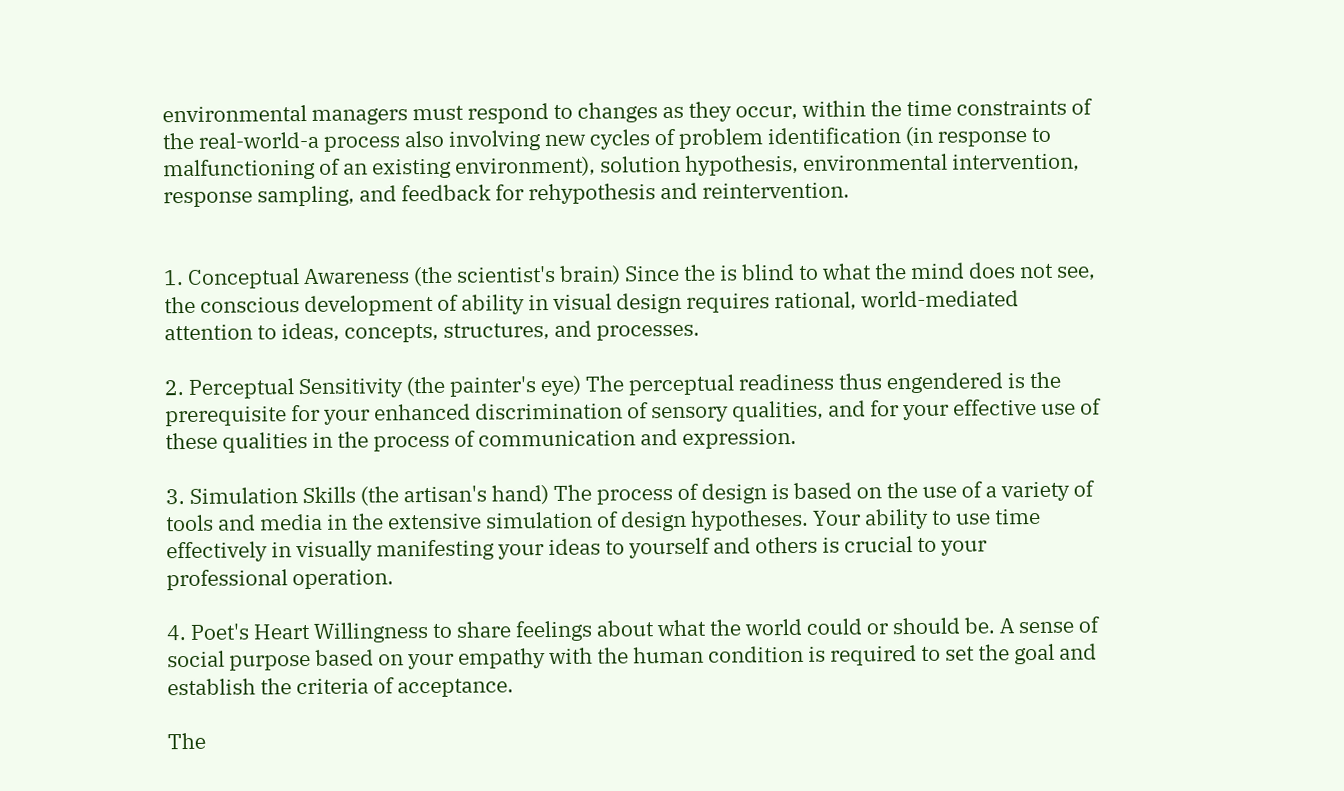environmental managers must respond to changes as they occur, within the time constraints of the real-world-a process also involving new cycles of problem identification (in response to malfunctioning of an existing environment), solution hypothesis, environmental intervention, response sampling, and feedback for rehypothesis and reintervention.


1. Conceptual Awareness (the scientist's brain) Since the is blind to what the mind does not see, the conscious development of ability in visual design requires rational, world-mediated attention to ideas, concepts, structures, and processes.

2. Perceptual Sensitivity (the painter's eye) The perceptual readiness thus engendered is the prerequisite for your enhanced discrimination of sensory qualities, and for your effective use of these qualities in the process of communication and expression.

3. Simulation Skills (the artisan's hand) The process of design is based on the use of a variety of tools and media in the extensive simulation of design hypotheses. Your ability to use time effectively in visually manifesting your ideas to yourself and others is crucial to your professional operation.

4. Poet's Heart Willingness to share feelings about what the world could or should be. A sense of social purpose based on your empathy with the human condition is required to set the goal and establish the criteria of acceptance.

The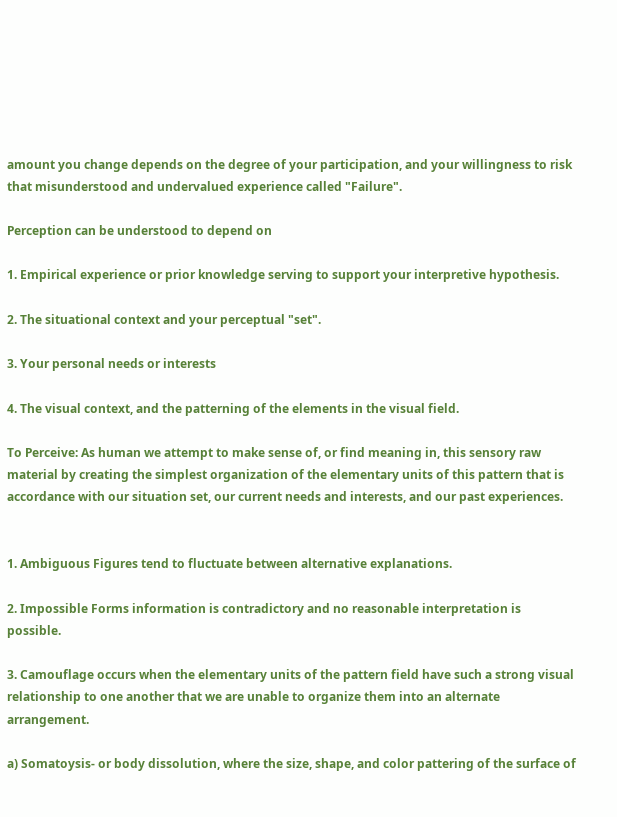amount you change depends on the degree of your participation, and your willingness to risk that misunderstood and undervalued experience called "Failure".

Perception can be understood to depend on

1. Empirical experience or prior knowledge serving to support your interpretive hypothesis.

2. The situational context and your perceptual "set".

3. Your personal needs or interests

4. The visual context, and the patterning of the elements in the visual field.

To Perceive: As human we attempt to make sense of, or find meaning in, this sensory raw material by creating the simplest organization of the elementary units of this pattern that is accordance with our situation set, our current needs and interests, and our past experiences.


1. Ambiguous Figures tend to fluctuate between alternative explanations.

2. Impossible Forms information is contradictory and no reasonable interpretation is possible.

3. Camouflage occurs when the elementary units of the pattern field have such a strong visual relationship to one another that we are unable to organize them into an alternate arrangement.

a) Somatoysis- or body dissolution, where the size, shape, and color pattering of the surface of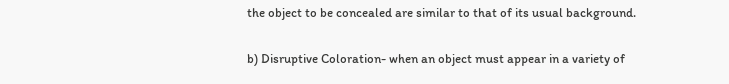the object to be concealed are similar to that of its usual background.

b) Disruptive Coloration- when an object must appear in a variety of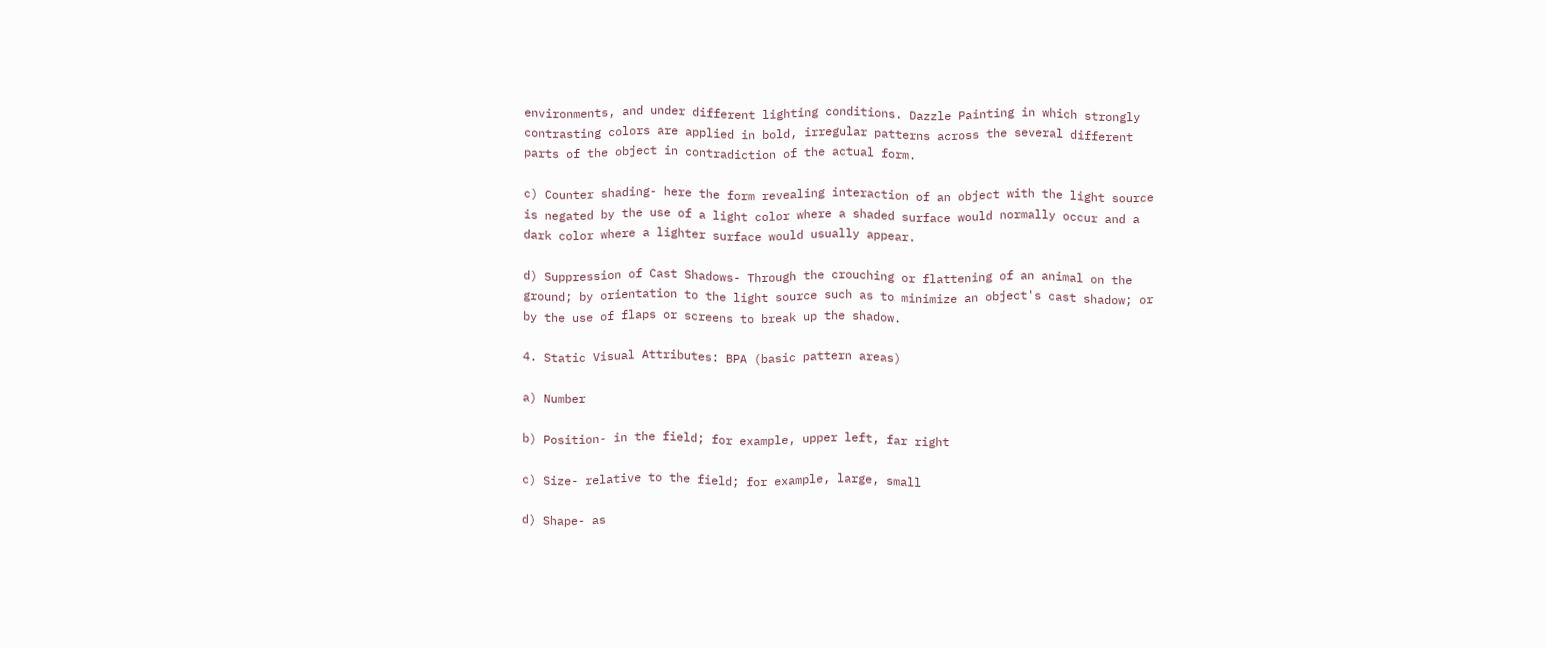environments, and under different lighting conditions. Dazzle Painting in which strongly contrasting colors are applied in bold, irregular patterns across the several different parts of the object in contradiction of the actual form.

c) Counter shading- here the form revealing interaction of an object with the light source is negated by the use of a light color where a shaded surface would normally occur and a dark color where a lighter surface would usually appear.

d) Suppression of Cast Shadows- Through the crouching or flattening of an animal on the ground; by orientation to the light source such as to minimize an object's cast shadow; or by the use of flaps or screens to break up the shadow.

4. Static Visual Attributes: BPA (basic pattern areas)

a) Number

b) Position- in the field; for example, upper left, far right

c) Size- relative to the field; for example, large, small

d) Shape- as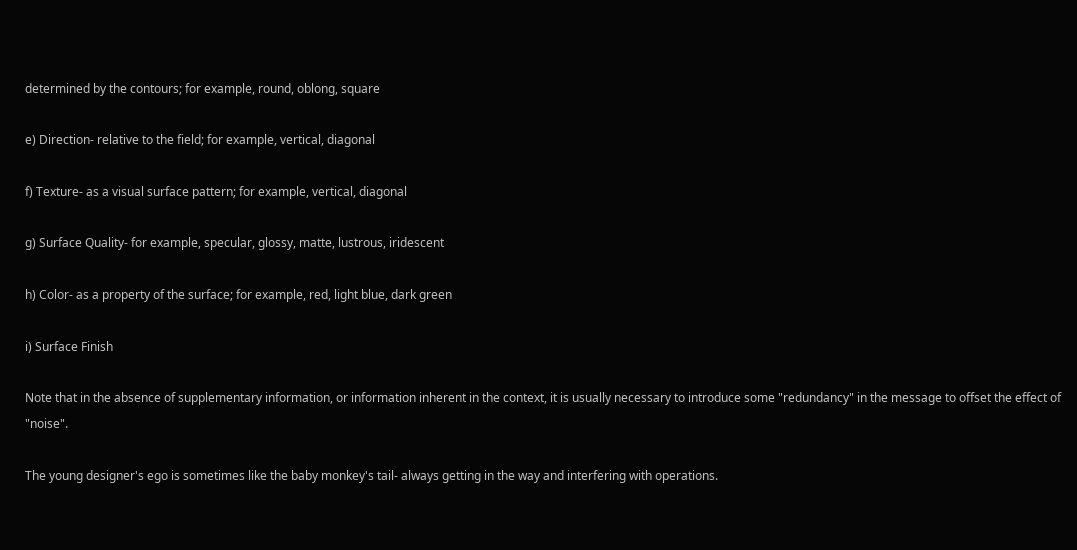determined by the contours; for example, round, oblong, square

e) Direction- relative to the field; for example, vertical, diagonal

f) Texture- as a visual surface pattern; for example, vertical, diagonal

g) Surface Quality- for example, specular, glossy, matte, lustrous, iridescent

h) Color- as a property of the surface; for example, red, light blue, dark green

i) Surface Finish

Note that in the absence of supplementary information, or information inherent in the context, it is usually necessary to introduce some "redundancy" in the message to offset the effect of "noise".

The young designer's ego is sometimes like the baby monkey's tail- always getting in the way and interfering with operations.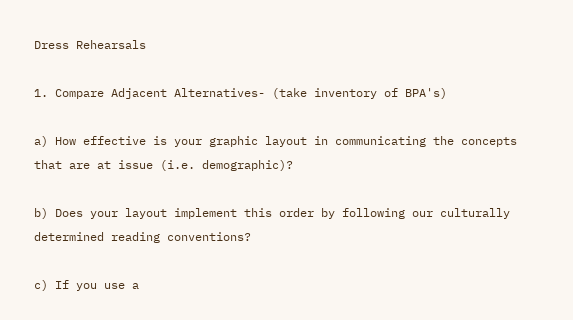Dress Rehearsals

1. Compare Adjacent Alternatives- (take inventory of BPA's)

a) How effective is your graphic layout in communicating the concepts that are at issue (i.e. demographic)?

b) Does your layout implement this order by following our culturally determined reading conventions?

c) If you use a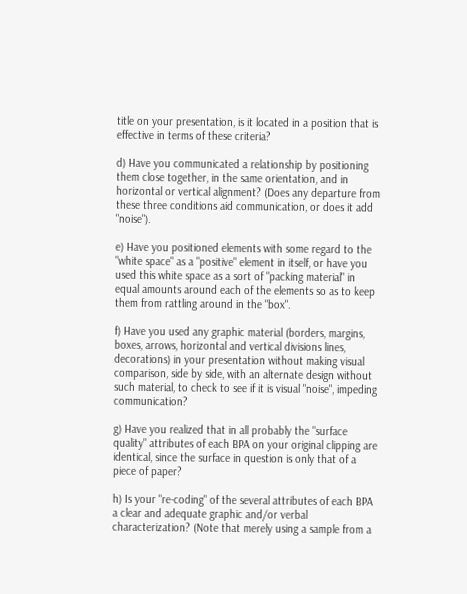title on your presentation, is it located in a position that is effective in terms of these criteria?

d) Have you communicated a relationship by positioning them close together, in the same orientation, and in horizontal or vertical alignment? (Does any departure from these three conditions aid communication, or does it add "noise").

e) Have you positioned elements with some regard to the "white space" as a "positive" element in itself, or have you used this white space as a sort of "packing material" in equal amounts around each of the elements so as to keep them from rattling around in the "box".

f) Have you used any graphic material (borders, margins, boxes, arrows, horizontal and vertical divisions lines, decorations) in your presentation without making visual comparison, side by side, with an alternate design without such material, to check to see if it is visual "noise", impeding communication?

g) Have you realized that in all probably the "surface quality" attributes of each BPA on your original clipping are identical, since the surface in question is only that of a piece of paper?

h) Is your "re-coding" of the several attributes of each BPA a clear and adequate graphic and/or verbal characterization? (Note that merely using a sample from a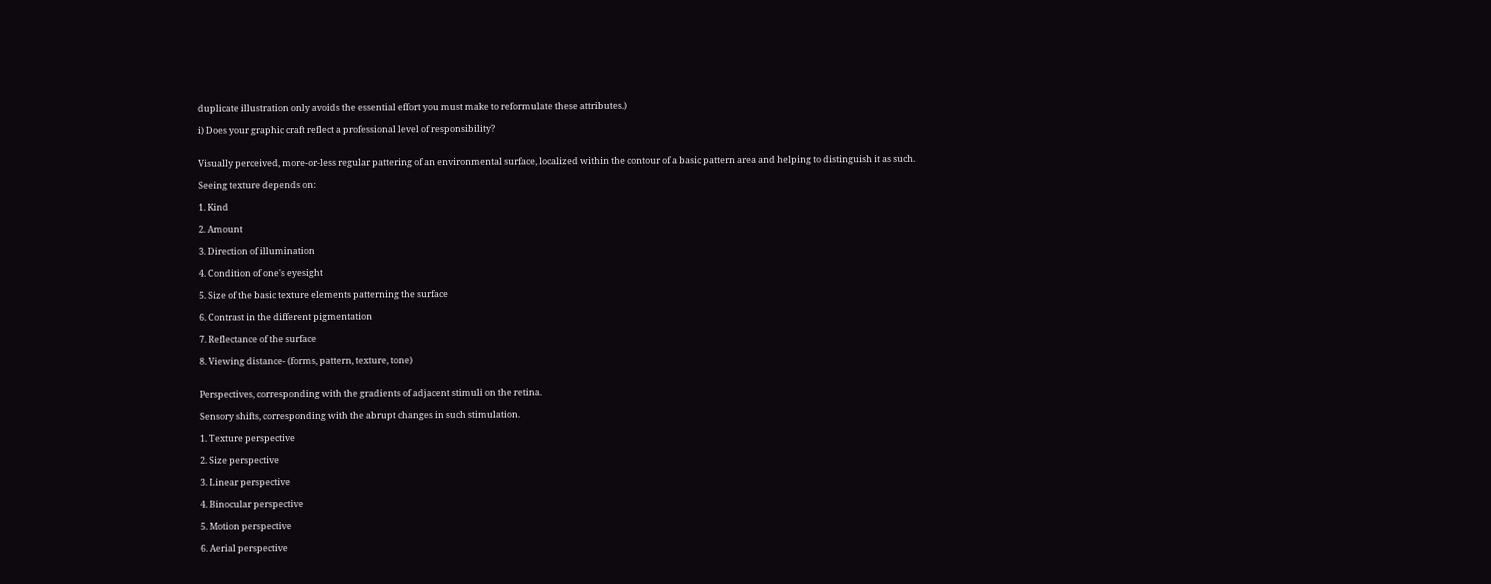duplicate illustration only avoids the essential effort you must make to reformulate these attributes.)

i) Does your graphic craft reflect a professional level of responsibility?


Visually perceived, more-or-less regular pattering of an environmental surface, localized within the contour of a basic pattern area and helping to distinguish it as such.

Seeing texture depends on:

1. Kind

2. Amount

3. Direction of illumination

4. Condition of one's eyesight

5. Size of the basic texture elements patterning the surface

6. Contrast in the different pigmentation

7. Reflectance of the surface

8. Viewing distance- (forms, pattern, texture, tone)


Perspectives, corresponding with the gradients of adjacent stimuli on the retina.

Sensory shifts, corresponding with the abrupt changes in such stimulation.

1. Texture perspective

2. Size perspective

3. Linear perspective

4. Binocular perspective

5. Motion perspective

6. Aerial perspective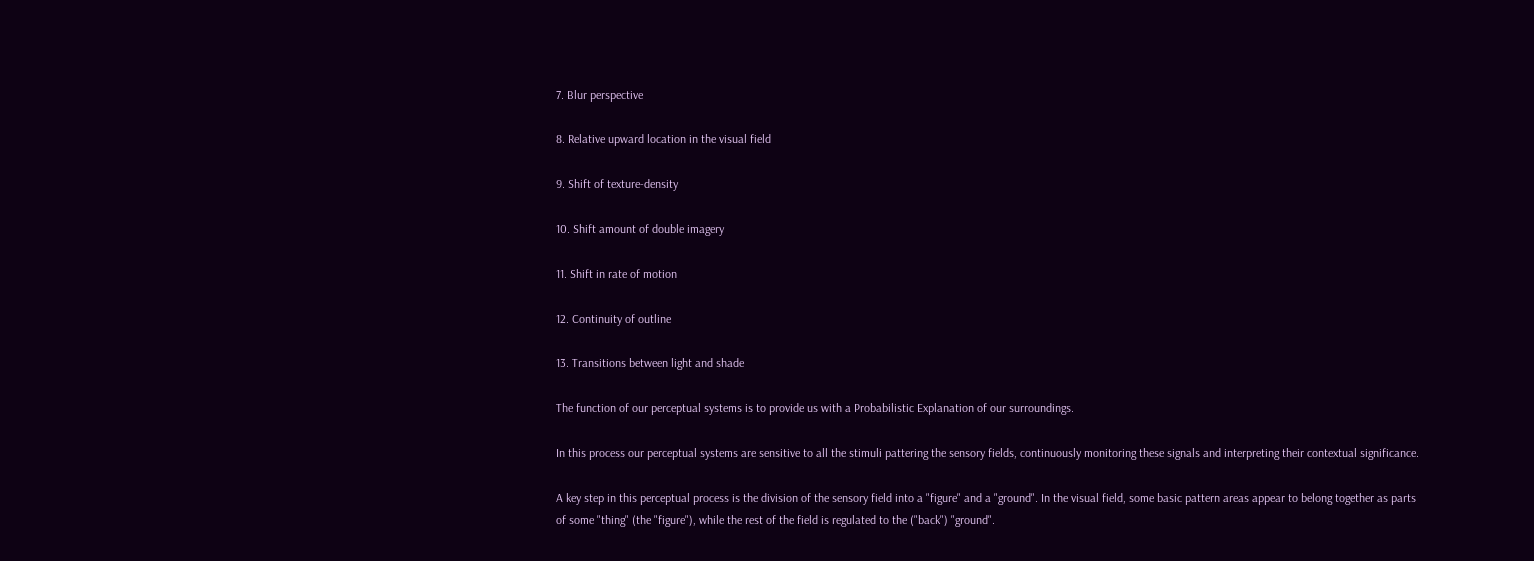7. Blur perspective

8. Relative upward location in the visual field

9. Shift of texture-density

10. Shift amount of double imagery

11. Shift in rate of motion

12. Continuity of outline

13. Transitions between light and shade

The function of our perceptual systems is to provide us with a Probabilistic Explanation of our surroundings.

In this process our perceptual systems are sensitive to all the stimuli pattering the sensory fields, continuously monitoring these signals and interpreting their contextual significance.

A key step in this perceptual process is the division of the sensory field into a "figure" and a "ground". In the visual field, some basic pattern areas appear to belong together as parts of some "thing" (the "figure"), while the rest of the field is regulated to the ("back") "ground".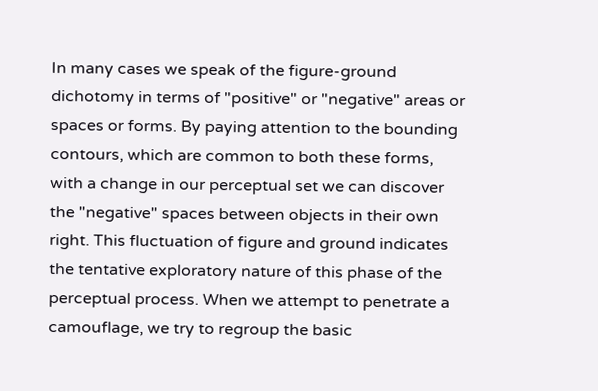In many cases we speak of the figure-ground dichotomy in terms of "positive" or "negative" areas or spaces or forms. By paying attention to the bounding contours, which are common to both these forms, with a change in our perceptual set we can discover the "negative" spaces between objects in their own right. This fluctuation of figure and ground indicates the tentative exploratory nature of this phase of the perceptual process. When we attempt to penetrate a camouflage, we try to regroup the basic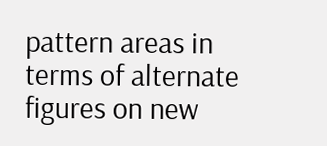pattern areas in terms of alternate figures on new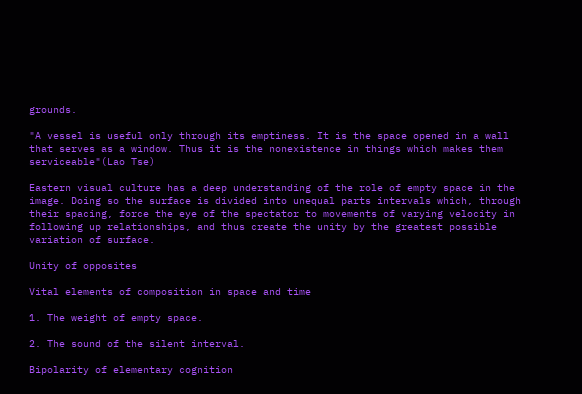grounds.

"A vessel is useful only through its emptiness. It is the space opened in a wall that serves as a window. Thus it is the nonexistence in things which makes them serviceable"(Lao Tse)

Eastern visual culture has a deep understanding of the role of empty space in the image. Doing so the surface is divided into unequal parts intervals which, through their spacing, force the eye of the spectator to movements of varying velocity in following up relationships, and thus create the unity by the greatest possible variation of surface.

Unity of opposites

Vital elements of composition in space and time

1. The weight of empty space.

2. The sound of the silent interval.

Bipolarity of elementary cognition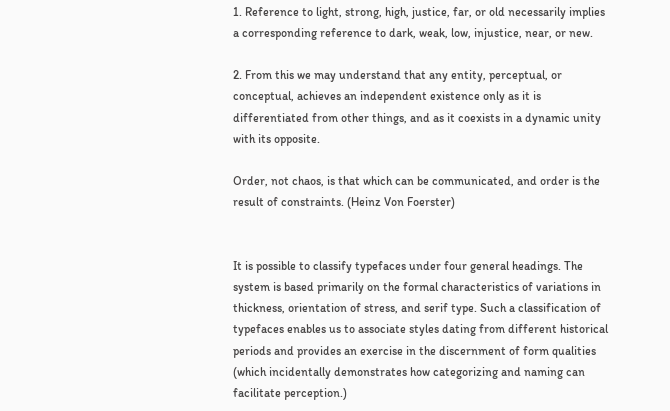1. Reference to light, strong, high, justice, far, or old necessarily implies a corresponding reference to dark, weak, low, injustice, near, or new.

2. From this we may understand that any entity, perceptual, or conceptual, achieves an independent existence only as it is differentiated from other things, and as it coexists in a dynamic unity with its opposite.

Order, not chaos, is that which can be communicated, and order is the result of constraints. (Heinz Von Foerster)


It is possible to classify typefaces under four general headings. The system is based primarily on the formal characteristics of variations in thickness, orientation of stress, and serif type. Such a classification of typefaces enables us to associate styles dating from different historical periods and provides an exercise in the discernment of form qualities (which incidentally demonstrates how categorizing and naming can facilitate perception.)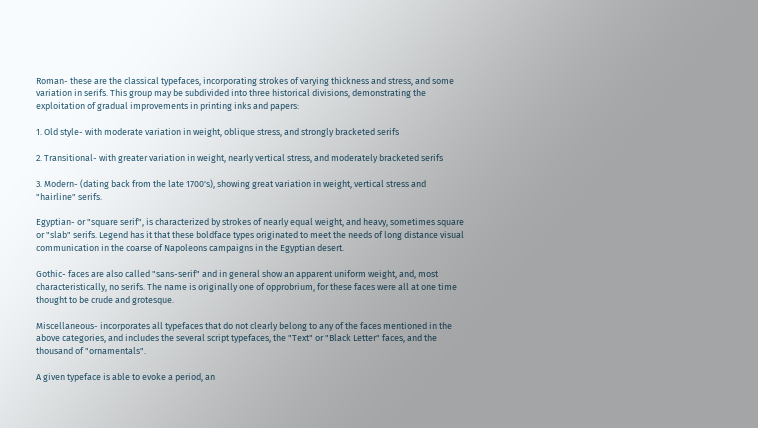Roman- these are the classical typefaces, incorporating strokes of varying thickness and stress, and some variation in serifs. This group may be subdivided into three historical divisions, demonstrating the exploitation of gradual improvements in printing inks and papers:

1. Old style- with moderate variation in weight, oblique stress, and strongly bracketed serifs

2. Transitional- with greater variation in weight, nearly vertical stress, and moderately bracketed serifs

3. Modern- (dating back from the late 1700's), showing great variation in weight, vertical stress and "hairline" serifs.

Egyptian- or "square serif", is characterized by strokes of nearly equal weight, and heavy, sometimes square or "slab" serifs. Legend has it that these boldface types originated to meet the needs of long distance visual communication in the coarse of Napoleons campaigns in the Egyptian desert.

Gothic- faces are also called "sans-serif" and in general show an apparent uniform weight, and, most characteristically, no serifs. The name is originally one of opprobrium, for these faces were all at one time thought to be crude and grotesque.

Miscellaneous- incorporates all typefaces that do not clearly belong to any of the faces mentioned in the above categories, and includes the several script typefaces, the "Text" or "Black Letter" faces, and the thousand of "ornamentals".

A given typeface is able to evoke a period, an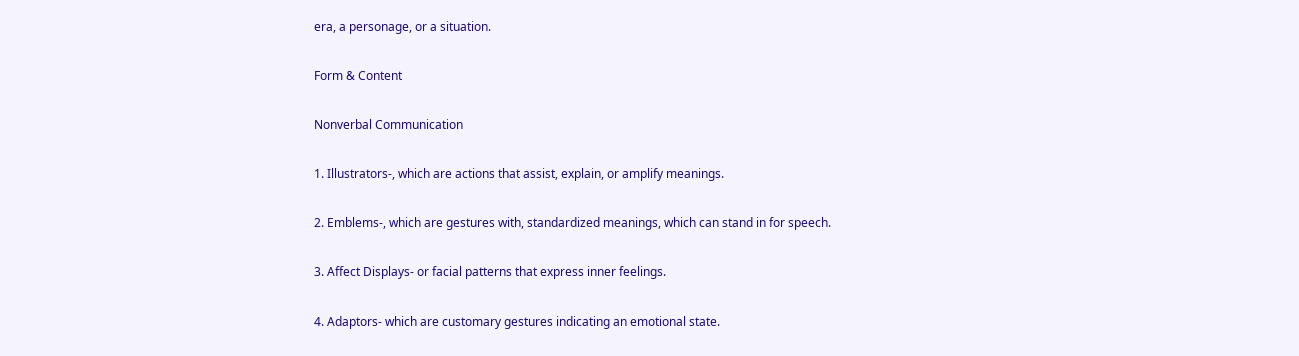era, a personage, or a situation.

Form & Content

Nonverbal Communication

1. Illustrators-, which are actions that assist, explain, or amplify meanings.

2. Emblems-, which are gestures with, standardized meanings, which can stand in for speech.

3. Affect Displays- or facial patterns that express inner feelings.

4. Adaptors- which are customary gestures indicating an emotional state.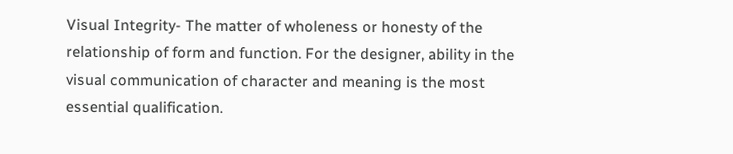Visual Integrity- The matter of wholeness or honesty of the relationship of form and function. For the designer, ability in the visual communication of character and meaning is the most essential qualification.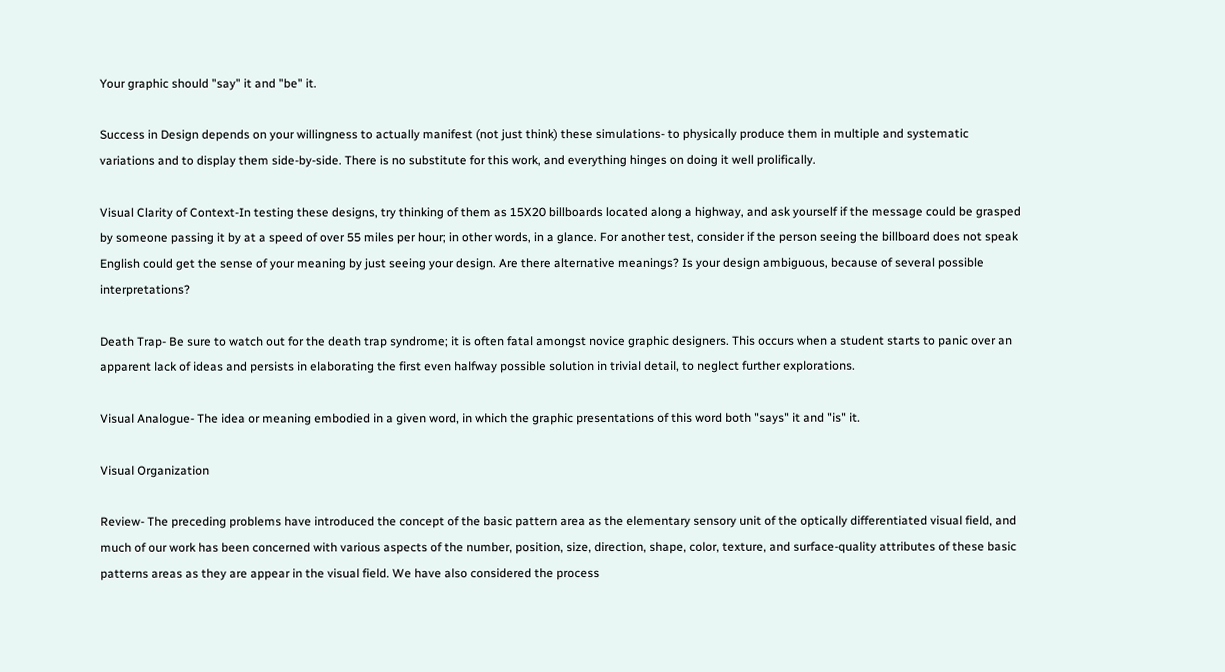Your graphic should "say" it and "be" it.

Success in Design depends on your willingness to actually manifest (not just think) these simulations- to physically produce them in multiple and systematic variations and to display them side-by-side. There is no substitute for this work, and everything hinges on doing it well prolifically.

Visual Clarity of Context-In testing these designs, try thinking of them as 15X20 billboards located along a highway, and ask yourself if the message could be grasped by someone passing it by at a speed of over 55 miles per hour; in other words, in a glance. For another test, consider if the person seeing the billboard does not speak English could get the sense of your meaning by just seeing your design. Are there alternative meanings? Is your design ambiguous, because of several possible interpretations?

Death Trap- Be sure to watch out for the death trap syndrome; it is often fatal amongst novice graphic designers. This occurs when a student starts to panic over an apparent lack of ideas and persists in elaborating the first even halfway possible solution in trivial detail, to neglect further explorations.

Visual Analogue- The idea or meaning embodied in a given word, in which the graphic presentations of this word both "says" it and "is" it.

Visual Organization

Review- The preceding problems have introduced the concept of the basic pattern area as the elementary sensory unit of the optically differentiated visual field, and much of our work has been concerned with various aspects of the number, position, size, direction, shape, color, texture, and surface-quality attributes of these basic patterns areas as they are appear in the visual field. We have also considered the process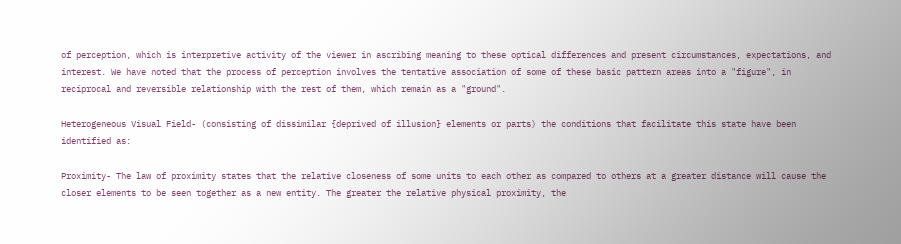of perception, which is interpretive activity of the viewer in ascribing meaning to these optical differences and present circumstances, expectations, and interest. We have noted that the process of perception involves the tentative association of some of these basic pattern areas into a "figure", in reciprocal and reversible relationship with the rest of them, which remain as a "ground".

Heterogeneous Visual Field- (consisting of dissimilar {deprived of illusion} elements or parts) the conditions that facilitate this state have been identified as:

Proximity- The law of proximity states that the relative closeness of some units to each other as compared to others at a greater distance will cause the closer elements to be seen together as a new entity. The greater the relative physical proximity, the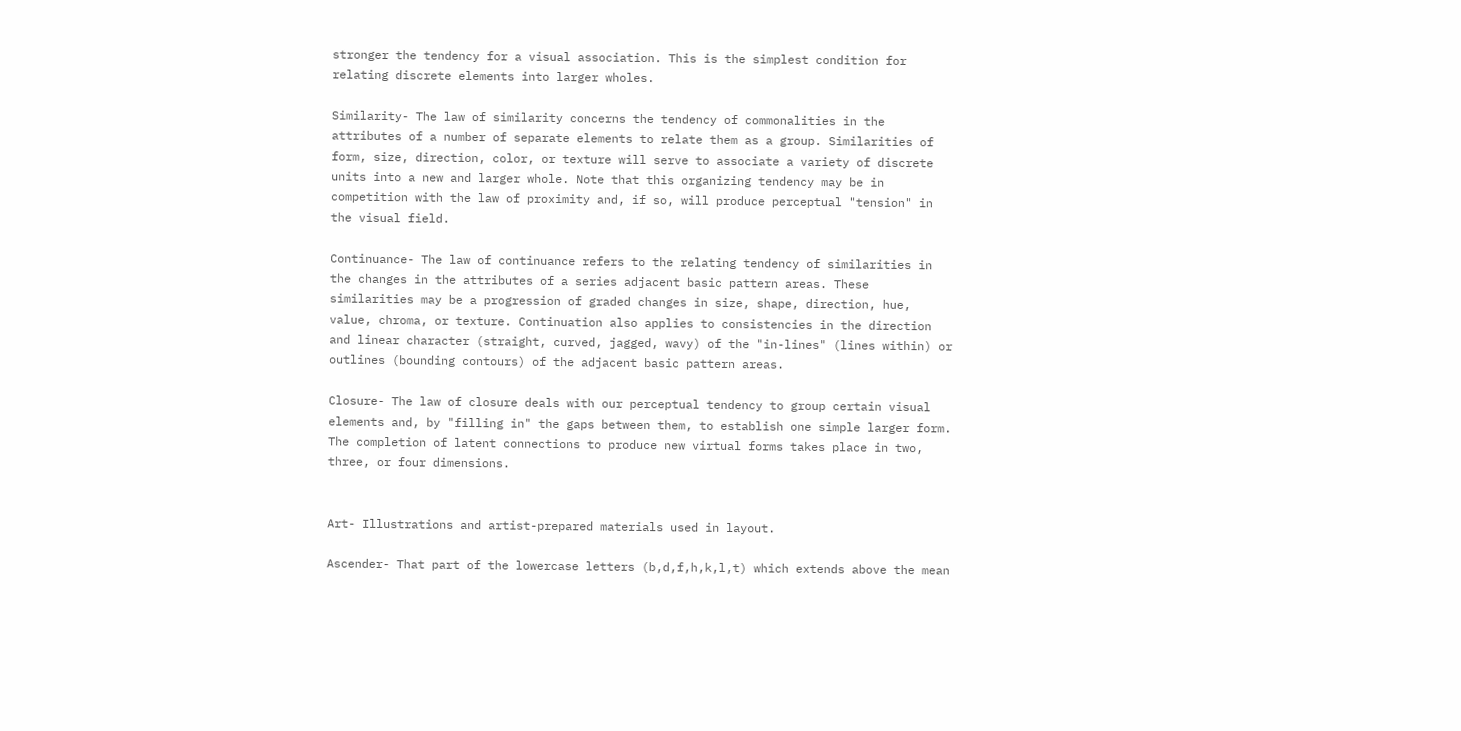stronger the tendency for a visual association. This is the simplest condition for relating discrete elements into larger wholes.

Similarity- The law of similarity concerns the tendency of commonalities in the attributes of a number of separate elements to relate them as a group. Similarities of form, size, direction, color, or texture will serve to associate a variety of discrete units into a new and larger whole. Note that this organizing tendency may be in competition with the law of proximity and, if so, will produce perceptual "tension" in the visual field.

Continuance- The law of continuance refers to the relating tendency of similarities in the changes in the attributes of a series adjacent basic pattern areas. These similarities may be a progression of graded changes in size, shape, direction, hue, value, chroma, or texture. Continuation also applies to consistencies in the direction and linear character (straight, curved, jagged, wavy) of the "in-lines" (lines within) or outlines (bounding contours) of the adjacent basic pattern areas.

Closure- The law of closure deals with our perceptual tendency to group certain visual elements and, by "filling in" the gaps between them, to establish one simple larger form. The completion of latent connections to produce new virtual forms takes place in two, three, or four dimensions.


Art- Illustrations and artist-prepared materials used in layout.

Ascender- That part of the lowercase letters (b,d,f,h,k,l,t) which extends above the mean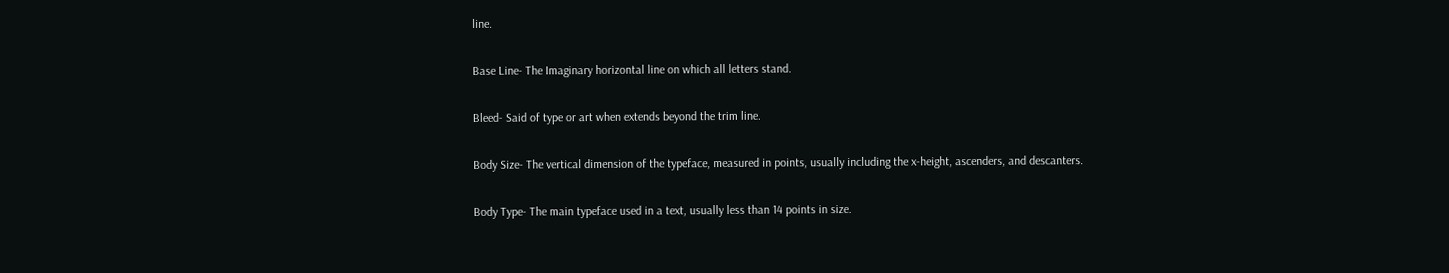line.

Base Line- The Imaginary horizontal line on which all letters stand.

Bleed- Said of type or art when extends beyond the trim line.

Body Size- The vertical dimension of the typeface, measured in points, usually including the x-height, ascenders, and descanters.

Body Type- The main typeface used in a text, usually less than 14 points in size.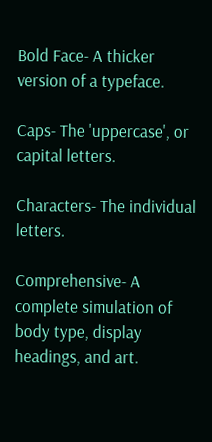Bold Face- A thicker version of a typeface.

Caps- The 'uppercase', or capital letters.

Characters- The individual letters.

Comprehensive- A complete simulation of body type, display headings, and art.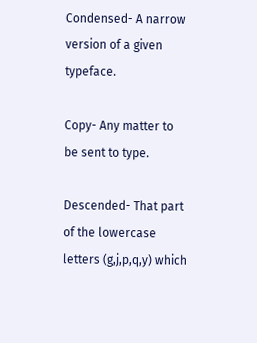Condensed- A narrow version of a given typeface.

Copy- Any matter to be sent to type.

Descended- That part of the lowercase letters (g,j,p,q,y) which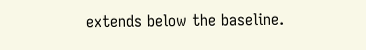extends below the baseline.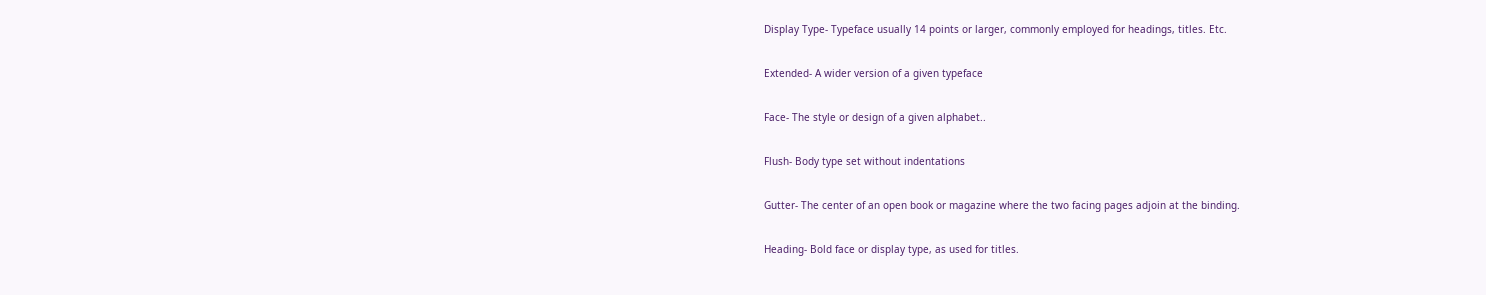Display Type- Typeface usually 14 points or larger, commonly employed for headings, titles. Etc.

Extended- A wider version of a given typeface

Face- The style or design of a given alphabet..

Flush- Body type set without indentations

Gutter- The center of an open book or magazine where the two facing pages adjoin at the binding.

Heading- Bold face or display type, as used for titles.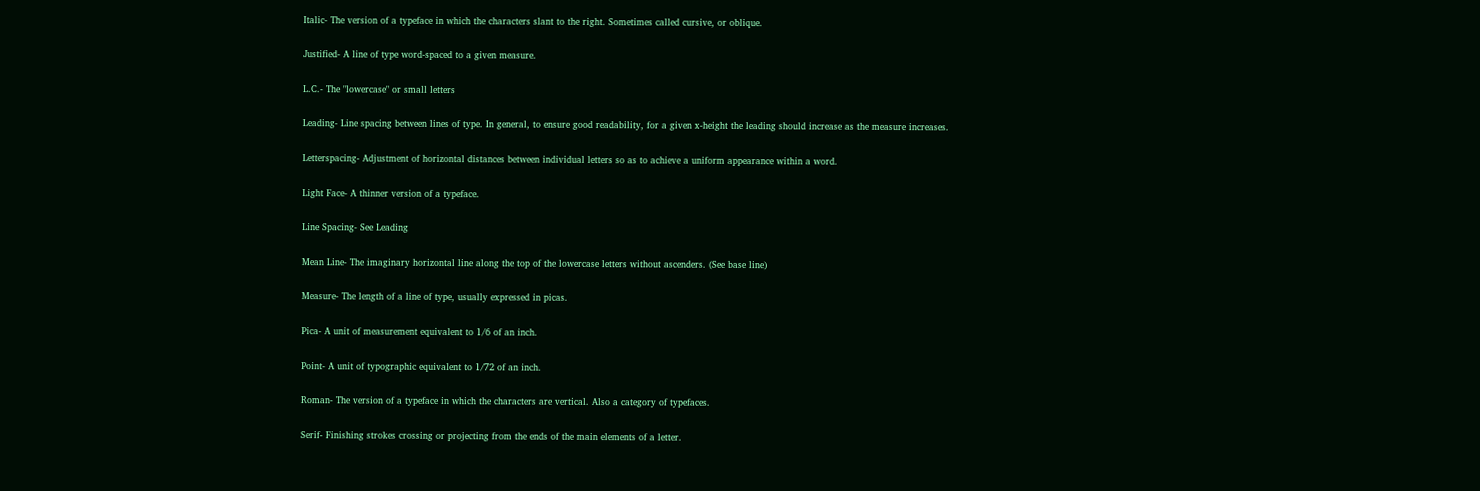Italic- The version of a typeface in which the characters slant to the right. Sometimes called cursive, or oblique.

Justified- A line of type word-spaced to a given measure.

L.C.- The "lowercase" or small letters

Leading- Line spacing between lines of type. In general, to ensure good readability, for a given x-height the leading should increase as the measure increases.

Letterspacing- Adjustment of horizontal distances between individual letters so as to achieve a uniform appearance within a word.

Light Face- A thinner version of a typeface.

Line Spacing- See Leading

Mean Line- The imaginary horizontal line along the top of the lowercase letters without ascenders. (See base line)

Measure- The length of a line of type, usually expressed in picas.

Pica- A unit of measurement equivalent to 1/6 of an inch.

Point- A unit of typographic equivalent to 1/72 of an inch.

Roman- The version of a typeface in which the characters are vertical. Also a category of typefaces.

Serif- Finishing strokes crossing or projecting from the ends of the main elements of a letter.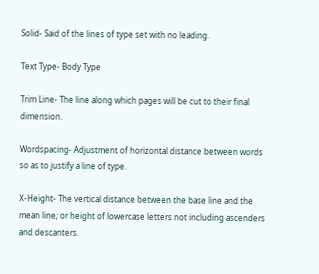Solid- Said of the lines of type set with no leading.

Text Type- Body Type

Trim Line- The line along which pages will be cut to their final dimension.

Wordspacing- Adjustment of horizontal distance between words so as to justify a line of type.

X-Height- The vertical distance between the base line and the mean line; or height of lowercase letters not including ascenders and descanters.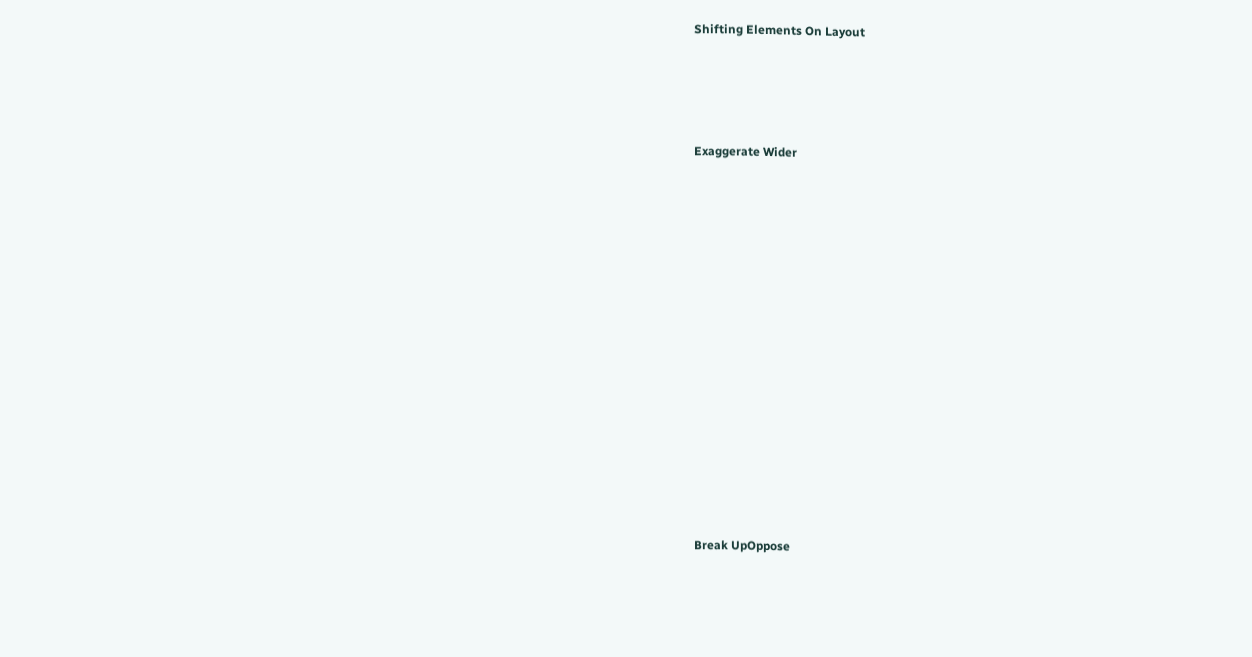Shifting Elements On Layout




Exaggerate Wider















Break UpOppose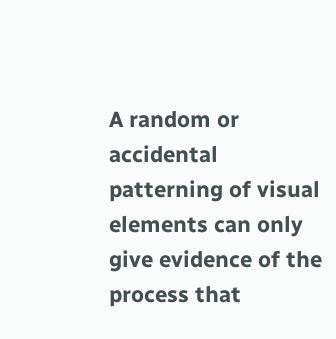A random or accidental patterning of visual elements can only give evidence of the process that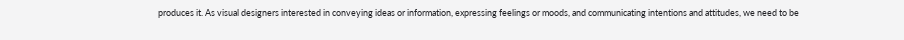produces it. As visual designers interested in conveying ideas or information, expressing feelings or moods, and communicating intentions and attitudes, we need to be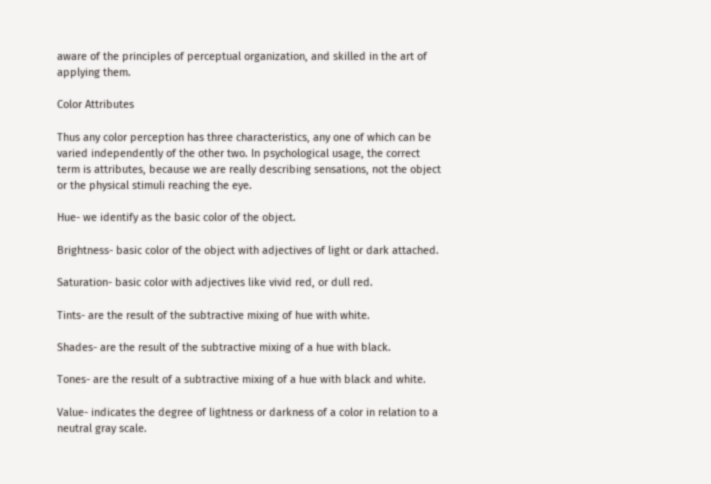aware of the principles of perceptual organization, and skilled in the art of applying them.

Color Attributes

Thus any color perception has three characteristics, any one of which can be varied independently of the other two. In psychological usage, the correct term is attributes, because we are really describing sensations, not the object or the physical stimuli reaching the eye.

Hue- we identify as the basic color of the object.

Brightness- basic color of the object with adjectives of light or dark attached.

Saturation- basic color with adjectives like vivid red, or dull red.

Tints- are the result of the subtractive mixing of hue with white.

Shades- are the result of the subtractive mixing of a hue with black.

Tones- are the result of a subtractive mixing of a hue with black and white.

Value- indicates the degree of lightness or darkness of a color in relation to a neutral gray scale.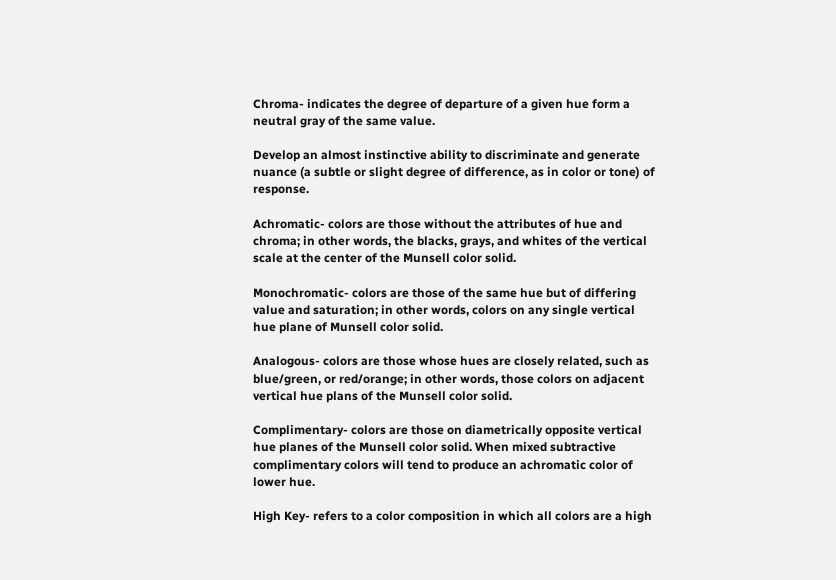Chroma- indicates the degree of departure of a given hue form a neutral gray of the same value.

Develop an almost instinctive ability to discriminate and generate nuance (a subtle or slight degree of difference, as in color or tone) of response.

Achromatic- colors are those without the attributes of hue and chroma; in other words, the blacks, grays, and whites of the vertical scale at the center of the Munsell color solid.

Monochromatic- colors are those of the same hue but of differing value and saturation; in other words, colors on any single vertical hue plane of Munsell color solid.

Analogous- colors are those whose hues are closely related, such as blue/green, or red/orange; in other words, those colors on adjacent vertical hue plans of the Munsell color solid.

Complimentary- colors are those on diametrically opposite vertical hue planes of the Munsell color solid. When mixed subtractive complimentary colors will tend to produce an achromatic color of lower hue.

High Key- refers to a color composition in which all colors are a high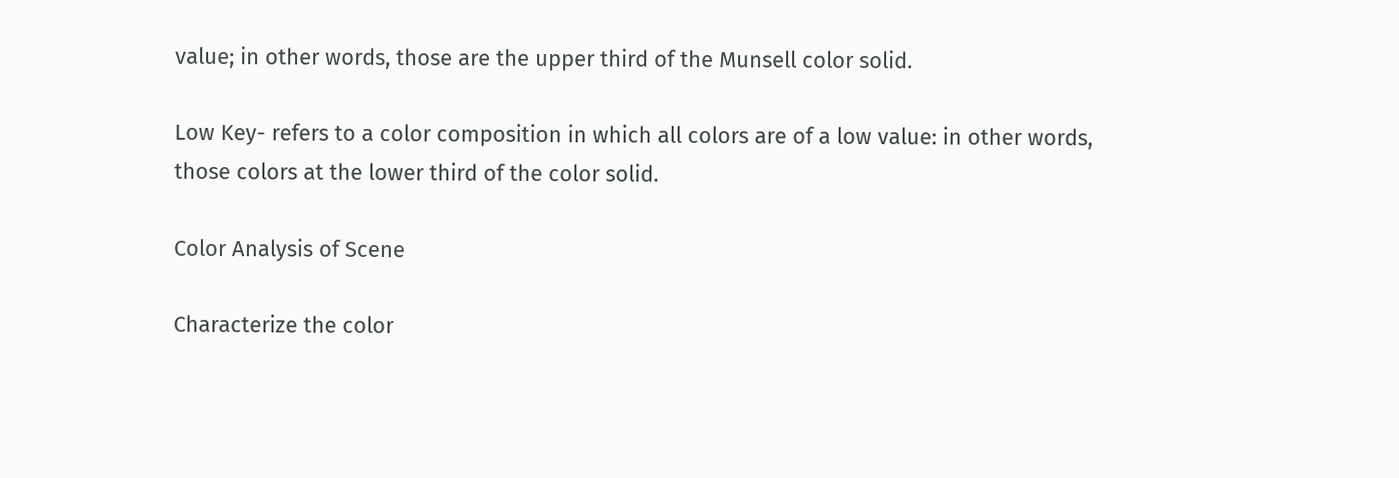value; in other words, those are the upper third of the Munsell color solid.

Low Key- refers to a color composition in which all colors are of a low value: in other words, those colors at the lower third of the color solid.

Color Analysis of Scene

Characterize the color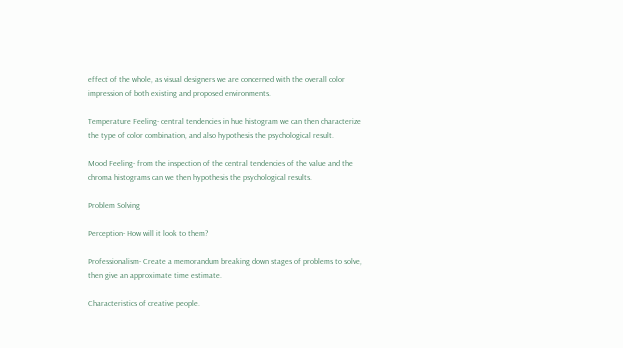effect of the whole, as visual designers we are concerned with the overall color impression of both existing and proposed environments.

Temperature Feeling- central tendencies in hue histogram we can then characterize the type of color combination, and also hypothesis the psychological result.

Mood Feeling- from the inspection of the central tendencies of the value and the chroma histograms can we then hypothesis the psychological results.

Problem Solving

Perception- How will it look to them?

Professionalism- Create a memorandum breaking down stages of problems to solve, then give an approximate time estimate.

Characteristics of creative people.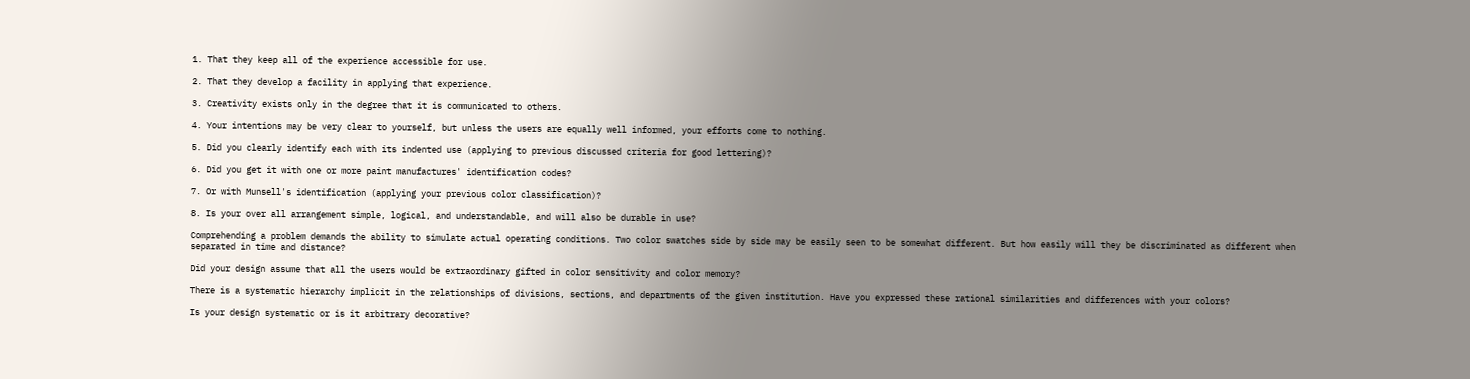1. That they keep all of the experience accessible for use.

2. That they develop a facility in applying that experience.

3. Creativity exists only in the degree that it is communicated to others.

4. Your intentions may be very clear to yourself, but unless the users are equally well informed, your efforts come to nothing.

5. Did you clearly identify each with its indented use (applying to previous discussed criteria for good lettering)?

6. Did you get it with one or more paint manufactures' identification codes?

7. Or with Munsell's identification (applying your previous color classification)?

8. Is your over all arrangement simple, logical, and understandable, and will also be durable in use?

Comprehending a problem demands the ability to simulate actual operating conditions. Two color swatches side by side may be easily seen to be somewhat different. But how easily will they be discriminated as different when separated in time and distance?

Did your design assume that all the users would be extraordinary gifted in color sensitivity and color memory?

There is a systematic hierarchy implicit in the relationships of divisions, sections, and departments of the given institution. Have you expressed these rational similarities and differences with your colors?

Is your design systematic or is it arbitrary decorative?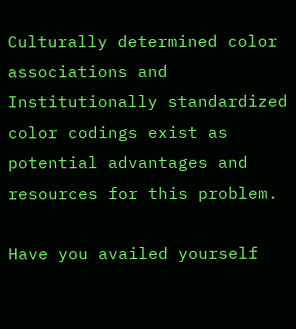Culturally determined color associations and Institutionally standardized color codings exist as potential advantages and resources for this problem.

Have you availed yourself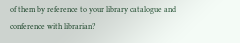of them by reference to your library catalogue and conference with librarian?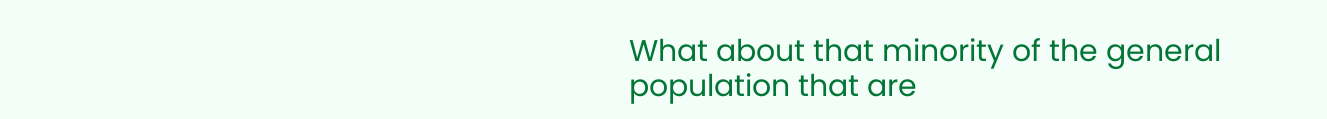What about that minority of the general population that are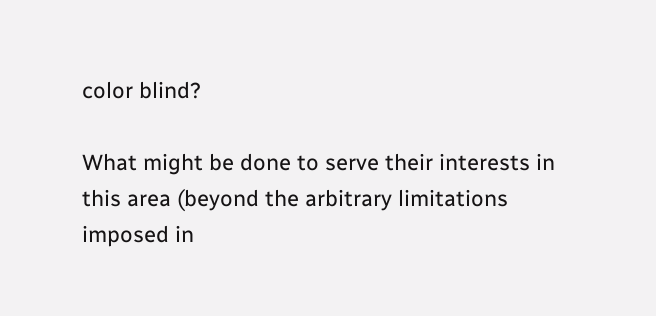color blind?

What might be done to serve their interests in this area (beyond the arbitrary limitations imposed in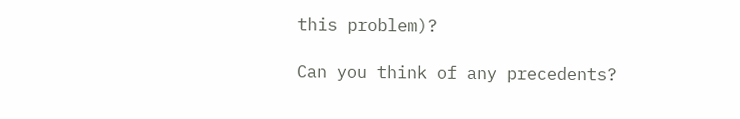this problem)?

Can you think of any precedents?